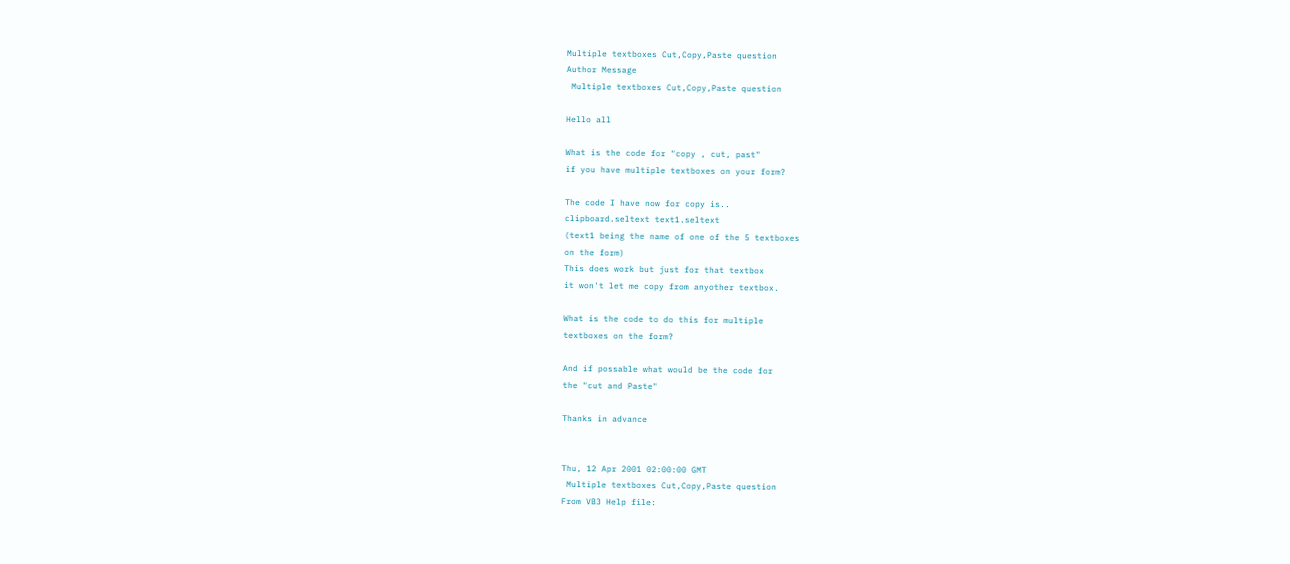Multiple textboxes Cut,Copy,Paste question
Author Message
 Multiple textboxes Cut,Copy,Paste question

Hello all

What is the code for "copy , cut, past"
if you have multiple textboxes on your form?

The code I have now for copy is..
clipboard.seltext text1.seltext
(text1 being the name of one of the 5 textboxes
on the form)
This does work but just for that textbox
it won't let me copy from anyother textbox.

What is the code to do this for multiple
textboxes on the form?

And if possable what would be the code for
the "cut and Paste"

Thanks in advance


Thu, 12 Apr 2001 02:00:00 GMT
 Multiple textboxes Cut,Copy,Paste question
From VB3 Help file: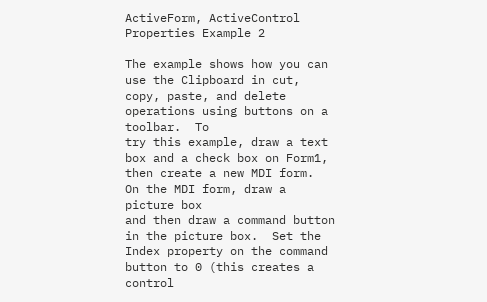ActiveForm, ActiveControl Properties Example 2

The example shows how you can use the Clipboard in cut, copy, paste, and delete operations using buttons on a toolbar.  To
try this example, draw a text box and a check box on Form1, then create a new MDI form.  On the MDI form, draw a picture box
and then draw a command button in the picture box.  Set the Index property on the command button to 0 (this creates a control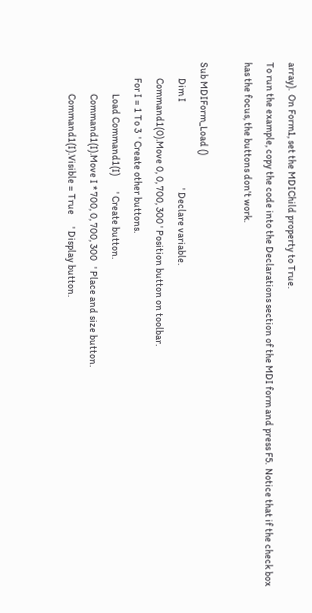array).  On Form1, set the MDIChild property to True.
To run the example, copy the code into the Declarations section of the MDI form and press F5.  Notice that if the check box
has the focus, the buttons don't work.

Sub MDIForm_Load ()
        Dim I                                           ' Declare variable.
        Command1(0).Move 0, 0, 700, 300 ' Position button on toolbar.
        For I = 1 To 3  ' Create other buttons.
                Load Command1(I)        ' Create button.
                Command1(I).Move I * 700, 0, 700, 300   ' Place and size button.
                Command1(I).Visible = True      ' Display button.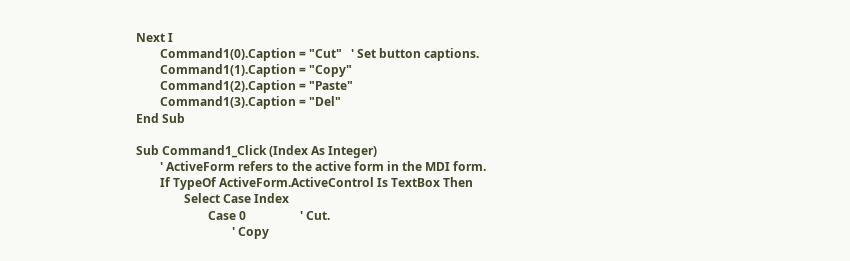Next I
        Command1(0).Caption = "Cut"   ' Set button captions.
        Command1(1).Caption = "Copy"
        Command1(2).Caption = "Paste"
        Command1(3).Caption = "Del"
End Sub

Sub Command1_Click (Index As Integer)
        ' ActiveForm refers to the active form in the MDI form.
        If TypeOf ActiveForm.ActiveControl Is TextBox Then
                Select Case Index
                        Case 0                  ' Cut.
                                ' Copy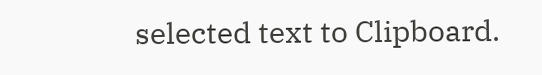selected text to Clipboard.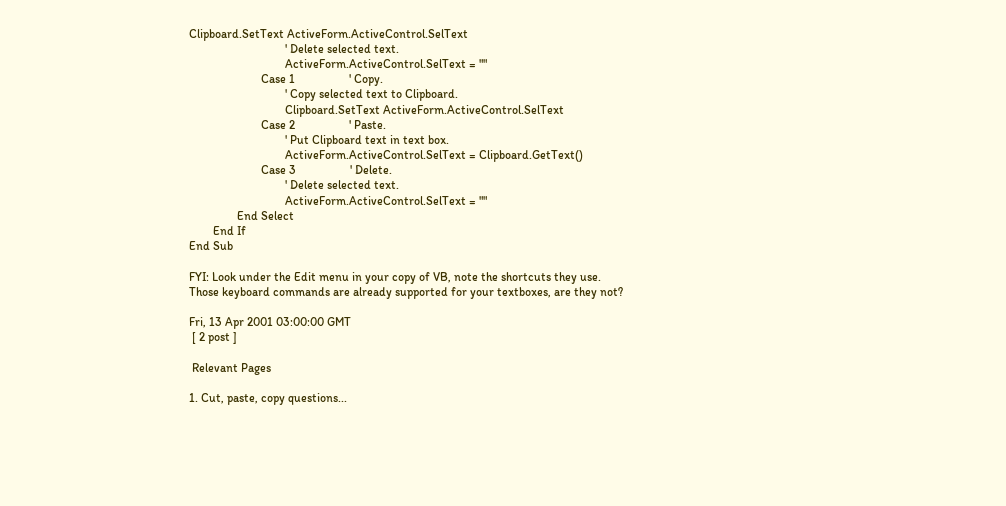Clipboard.SetText ActiveForm.ActiveControl.SelText
                                ' Delete selected text.
                                ActiveForm.ActiveControl.SelText = ""
                        Case 1                  ' Copy.
                                ' Copy selected text to Clipboard.
                                Clipboard.SetText ActiveForm.ActiveControl.SelText
                        Case 2                  ' Paste.
                                ' Put Clipboard text in text box.
                                ActiveForm.ActiveControl.SelText = Clipboard.GetText()
                        Case 3                  ' Delete.
                                ' Delete selected text.
                                ActiveForm.ActiveControl.SelText = ""
                End Select
        End If
End Sub

FYI: Look under the Edit menu in your copy of VB, note the shortcuts they use.
Those keyboard commands are already supported for your textboxes, are they not?

Fri, 13 Apr 2001 03:00:00 GMT
 [ 2 post ]

 Relevant Pages

1. Cut, paste, copy questions...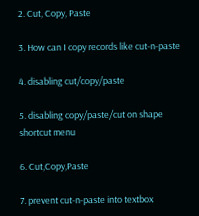2. Cut, Copy, Paste

3. How can I copy records like cut-n-paste

4. disabling cut/copy/paste

5. disabling copy/paste/cut on shape shortcut menu

6. Cut,Copy,Paste

7. prevent cut-n-paste into textbox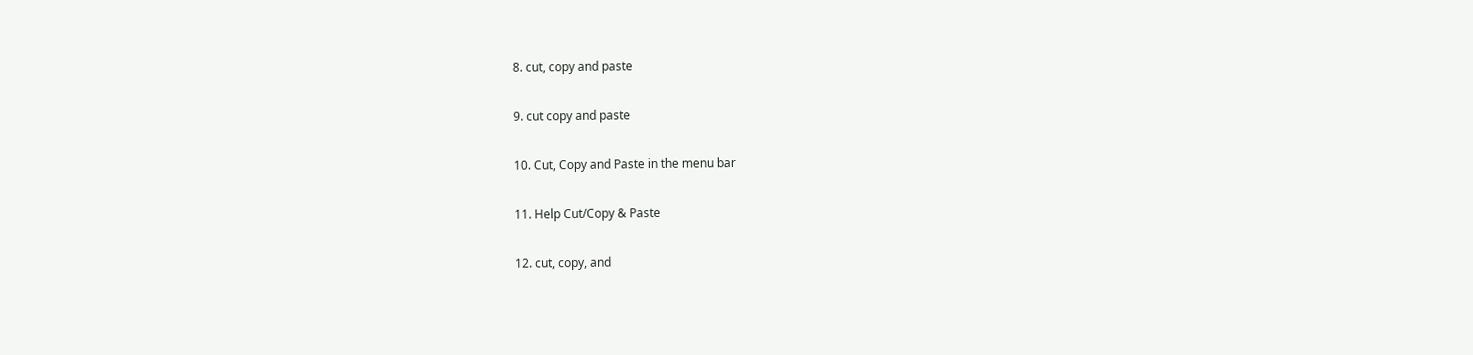8. cut, copy and paste

9. cut copy and paste

10. Cut, Copy and Paste in the menu bar

11. Help Cut/Copy & Paste

12. cut, copy, and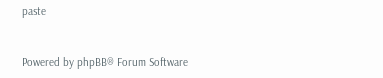paste


Powered by phpBB® Forum Software